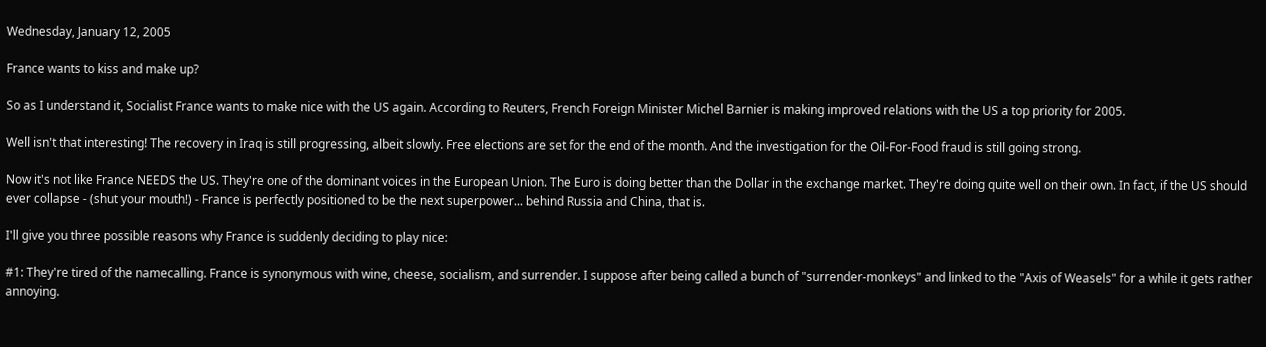Wednesday, January 12, 2005

France wants to kiss and make up?

So as I understand it, Socialist France wants to make nice with the US again. According to Reuters, French Foreign Minister Michel Barnier is making improved relations with the US a top priority for 2005.

Well isn't that interesting! The recovery in Iraq is still progressing, albeit slowly. Free elections are set for the end of the month. And the investigation for the Oil-For-Food fraud is still going strong.

Now it's not like France NEEDS the US. They're one of the dominant voices in the European Union. The Euro is doing better than the Dollar in the exchange market. They're doing quite well on their own. In fact, if the US should ever collapse - (shut your mouth!) - France is perfectly positioned to be the next superpower... behind Russia and China, that is.

I'll give you three possible reasons why France is suddenly deciding to play nice:

#1: They're tired of the namecalling. France is synonymous with wine, cheese, socialism, and surrender. I suppose after being called a bunch of "surrender-monkeys" and linked to the "Axis of Weasels" for a while it gets rather annoying.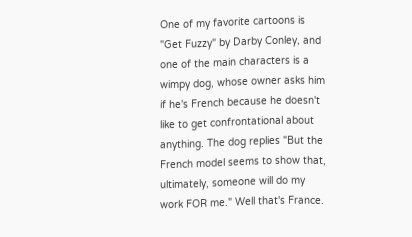One of my favorite cartoons is "Get Fuzzy" by Darby Conley, and one of the main characters is a wimpy dog, whose owner asks him if he's French because he doesn't like to get confrontational about anything. The dog replies "But the French model seems to show that, ultimately, someone will do my work FOR me." Well that's France.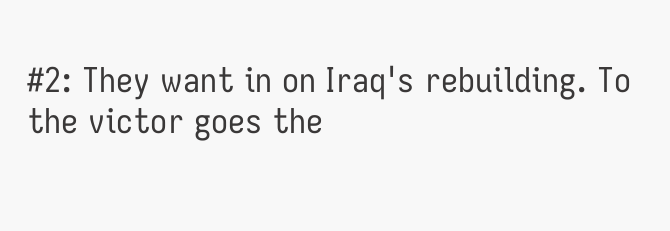#2: They want in on Iraq's rebuilding. To the victor goes the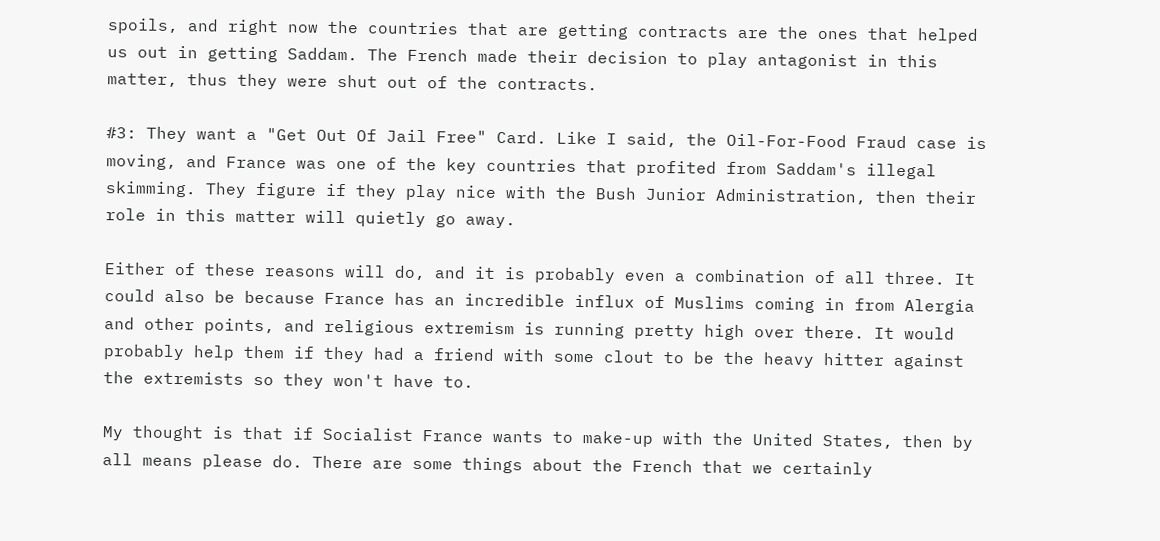spoils, and right now the countries that are getting contracts are the ones that helped us out in getting Saddam. The French made their decision to play antagonist in this matter, thus they were shut out of the contracts.

#3: They want a "Get Out Of Jail Free" Card. Like I said, the Oil-For-Food Fraud case is moving, and France was one of the key countries that profited from Saddam's illegal skimming. They figure if they play nice with the Bush Junior Administration, then their role in this matter will quietly go away.

Either of these reasons will do, and it is probably even a combination of all three. It could also be because France has an incredible influx of Muslims coming in from Alergia and other points, and religious extremism is running pretty high over there. It would probably help them if they had a friend with some clout to be the heavy hitter against the extremists so they won't have to.

My thought is that if Socialist France wants to make-up with the United States, then by all means please do. There are some things about the French that we certainly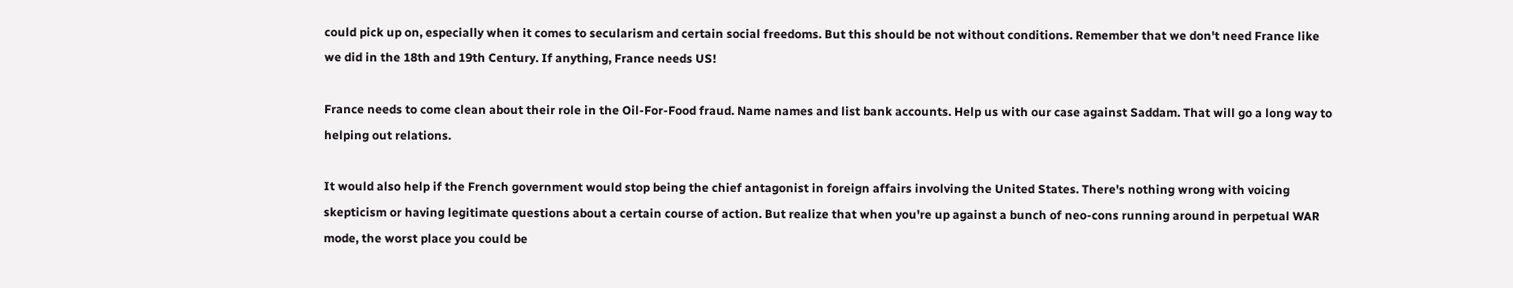could pick up on, especially when it comes to secularism and certain social freedoms. But this should be not without conditions. Remember that we don't need France like we did in the 18th and 19th Century. If anything, France needs US!

France needs to come clean about their role in the Oil-For-Food fraud. Name names and list bank accounts. Help us with our case against Saddam. That will go a long way to helping out relations.

It would also help if the French government would stop being the chief antagonist in foreign affairs involving the United States. There's nothing wrong with voicing skepticism or having legitimate questions about a certain course of action. But realize that when you're up against a bunch of neo-cons running around in perpetual WAR mode, the worst place you could be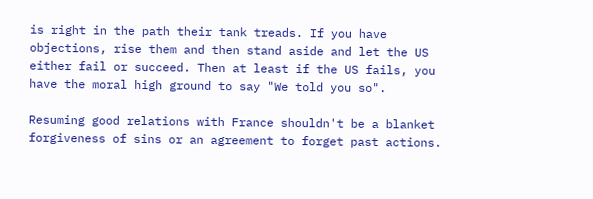is right in the path their tank treads. If you have objections, rise them and then stand aside and let the US either fail or succeed. Then at least if the US fails, you have the moral high ground to say "We told you so".

Resuming good relations with France shouldn't be a blanket forgiveness of sins or an agreement to forget past actions.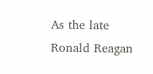As the late Ronald Reagan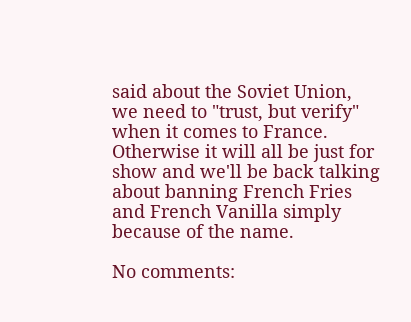said about the Soviet Union, we need to "trust, but verify" when it comes to France. Otherwise it will all be just for show and we'll be back talking about banning French Fries and French Vanilla simply because of the name.

No comments: